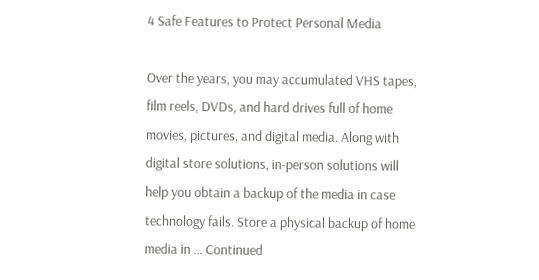4 Safe Features to Protect Personal Media

Over the years, you may accumulated VHS tapes, film reels, DVDs, and hard drives full of home movies, pictures, and digital media. Along with digital store solutions, in-person solutions will help you obtain a backup of the media in case technology fails. Store a physical backup of home media in … Continued